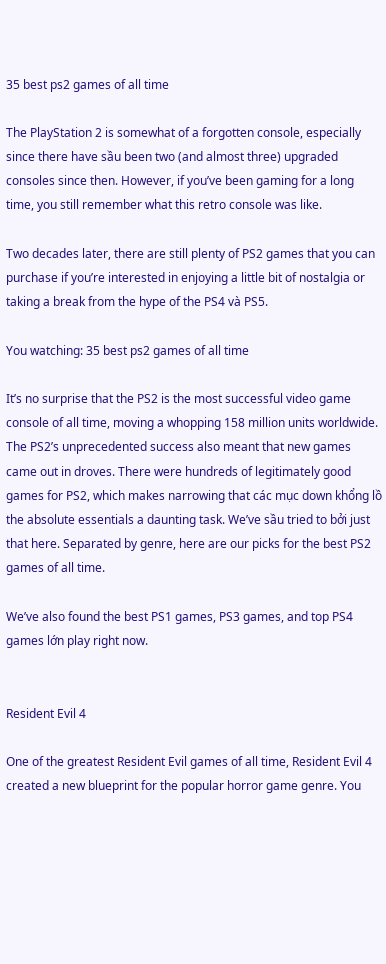35 best ps2 games of all time

The PlayStation 2 is somewhat of a forgotten console, especially since there have sầu been two (and almost three) upgraded consoles since then. However, if you’ve been gaming for a long time, you still remember what this retro console was like.

Two decades later, there are still plenty of PS2 games that you can purchase if you’re interested in enjoying a little bit of nostalgia or taking a break from the hype of the PS4 và PS5.

You watching: 35 best ps2 games of all time

It’s no surprise that the PS2 is the most successful video game console of all time, moving a whopping 158 million units worldwide. The PS2’s unprecedented success also meant that new games came out in droves. There were hundreds of legitimately good games for PS2, which makes narrowing that các mục down khổng lồ the absolute essentials a daunting task. We’ve sầu tried to bởi just that here. Separated by genre, here are our picks for the best PS2 games of all time.

We’ve also found the best PS1 games, PS3 games, and top PS4 games lớn play right now.


Resident Evil 4

One of the greatest Resident Evil games of all time, Resident Evil 4 created a new blueprint for the popular horror game genre. You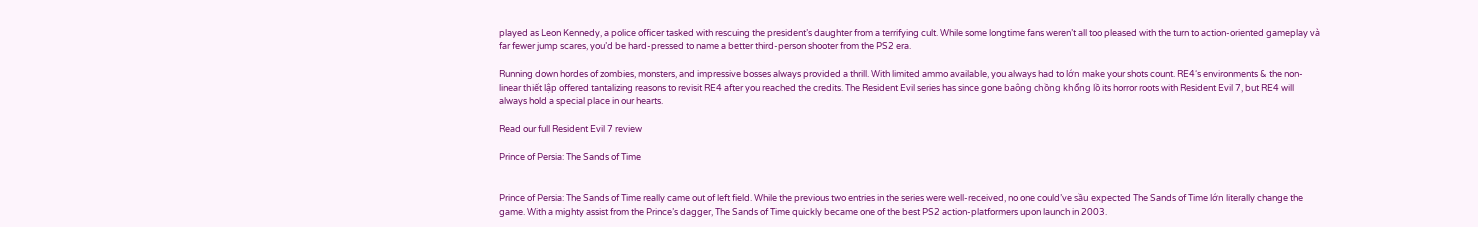played as Leon Kennedy, a police officer tasked with rescuing the president’s daughter from a terrifying cult. While some longtime fans weren’t all too pleased with the turn to action-oriented gameplay và far fewer jump scares, you’d be hard-pressed to name a better third-person shooter from the PS2 era.

Running down hordes of zombies, monsters, and impressive bosses always provided a thrill. With limited ammo available, you always had to lớn make your shots count. RE4‘s environments & the non-linear thiết lập offered tantalizing reasons to revisit RE4 after you reached the credits. The Resident Evil series has since gone baông chồng khổng lồ its horror roots with Resident Evil 7, but RE4 will always hold a special place in our hearts.

Read our full Resident Evil 7 review

Prince of Persia: The Sands of Time


Prince of Persia: The Sands of Time really came out of left field. While the previous two entries in the series were well-received, no one could’ve sầu expected The Sands of Time lớn literally change the game. With a mighty assist from the Prince’s dagger, The Sands of Time quickly became one of the best PS2 action-platformers upon launch in 2003.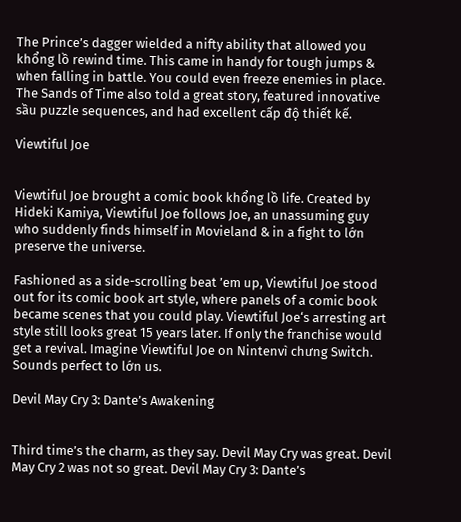The Prince’s dagger wielded a nifty ability that allowed you khổng lồ rewind time. This came in handy for tough jumps & when falling in battle. You could even freeze enemies in place. The Sands of Time also told a great story, featured innovative sầu puzzle sequences, and had excellent cấp độ thiết kế.

Viewtiful Joe


Viewtiful Joe brought a comic book khổng lồ life. Created by Hideki Kamiya, Viewtiful Joe follows Joe, an unassuming guy who suddenly finds himself in Movieland & in a fight to lớn preserve the universe.

Fashioned as a side-scrolling beat ’em up, Viewtiful Joe stood out for its comic book art style, where panels of a comic book became scenes that you could play. Viewtiful Joe‘s arresting art style still looks great 15 years later. If only the franchise would get a revival. Imagine Viewtiful Joe on Nintenvì chưng Switch. Sounds perfect to lớn us.

Devil May Cry 3: Dante’s Awakening


Third time’s the charm, as they say. Devil May Cry was great. Devil May Cry 2 was not so great. Devil May Cry 3: Dante’s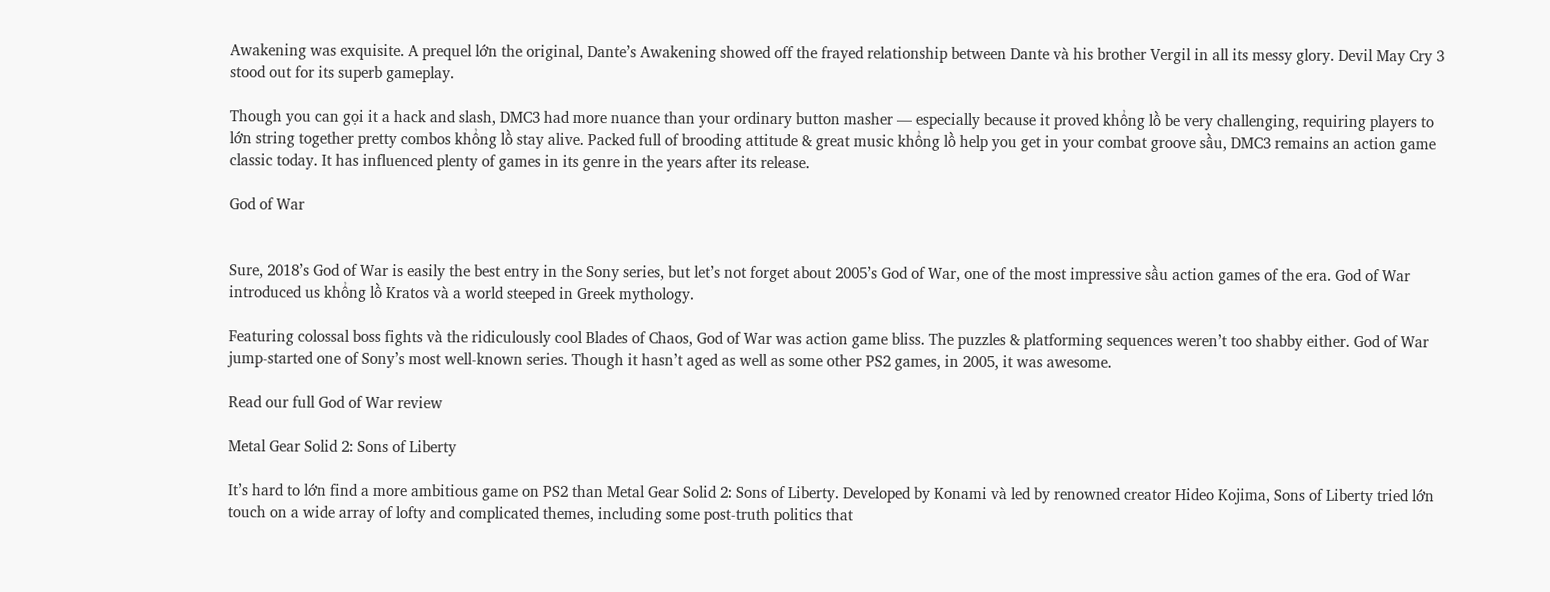Awakening was exquisite. A prequel lớn the original, Dante’s Awakening showed off the frayed relationship between Dante và his brother Vergil in all its messy glory. Devil May Cry 3 stood out for its superb gameplay.

Though you can gọi it a hack and slash, DMC3 had more nuance than your ordinary button masher — especially because it proved khổng lồ be very challenging, requiring players to lớn string together pretty combos khổng lồ stay alive. Packed full of brooding attitude & great music khổng lồ help you get in your combat groove sầu, DMC3 remains an action game classic today. It has influenced plenty of games in its genre in the years after its release.

God of War


Sure, 2018’s God of War is easily the best entry in the Sony series, but let’s not forget about 2005’s God of War, one of the most impressive sầu action games of the era. God of War introduced us khổng lồ Kratos và a world steeped in Greek mythology.

Featuring colossal boss fights và the ridiculously cool Blades of Chaos, God of War was action game bliss. The puzzles & platforming sequences weren’t too shabby either. God of War jump-started one of Sony’s most well-known series. Though it hasn’t aged as well as some other PS2 games, in 2005, it was awesome.

Read our full God of War review

Metal Gear Solid 2: Sons of Liberty

It’s hard to lớn find a more ambitious game on PS2 than Metal Gear Solid 2: Sons of Liberty. Developed by Konami và led by renowned creator Hideo Kojima, Sons of Liberty tried lớn touch on a wide array of lofty and complicated themes, including some post-truth politics that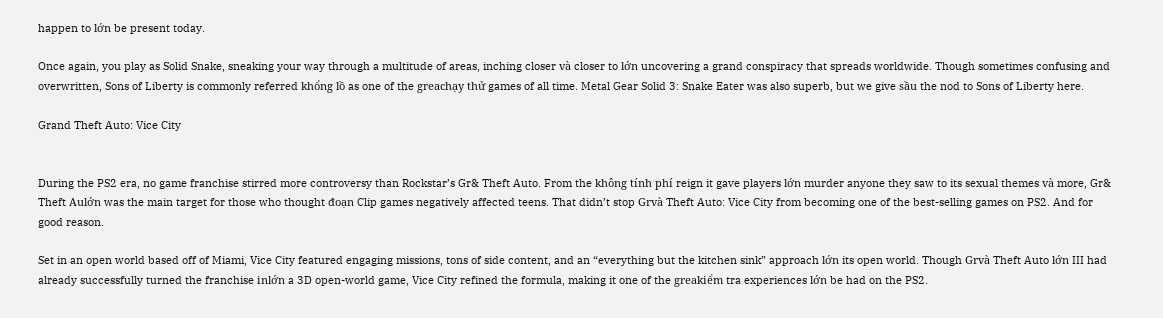happen to lớn be present today.

Once again, you play as Solid Snake, sneaking your way through a multitude of areas, inching closer và closer to lớn uncovering a grand conspiracy that spreads worldwide. Though sometimes confusing and overwritten, Sons of Liberty is commonly referred khổng lồ as one of the greachạy thử games of all time. Metal Gear Solid 3: Snake Eater was also superb, but we give sầu the nod to Sons of Liberty here.

Grand Theft Auto: Vice City


During the PS2 era, no game franchise stirred more controversy than Rockstar’s Gr& Theft Auto. From the không tính phí reign it gave players lớn murder anyone they saw to its sexual themes và more, Gr& Theft Aulớn was the main target for those who thought đoạn Clip games negatively affected teens. That didn’t stop Grvà Theft Auto: Vice City from becoming one of the best-selling games on PS2. And for good reason.

Set in an open world based off of Miami, Vice City featured engaging missions, tons of side content, and an “everything but the kitchen sink” approach lớn its open world. Though Grvà Theft Auto lớn III had already successfully turned the franchise inlớn a 3D open-world game, Vice City refined the formula, making it one of the greakiểm tra experiences lớn be had on the PS2.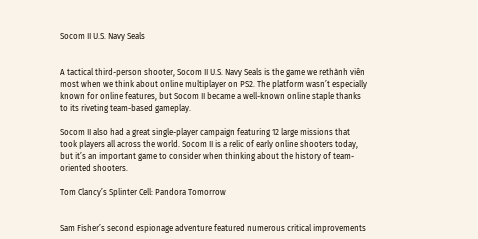Socom II U.S. Navy Seals


A tactical third-person shooter, Socom II U.S. Navy Seals is the game we rethành viên most when we think about online multiplayer on PS2. The platform wasn’t especially known for online features, but Socom II became a well-known online staple thanks to its riveting team-based gameplay.

Socom II also had a great single-player campaign featuring 12 large missions that took players all across the world. Socom II is a relic of early online shooters today, but it’s an important game to consider when thinking about the history of team-oriented shooters.

Tom Clancy’s Splinter Cell: Pandora Tomorrow


Sam Fisher’s second espionage adventure featured numerous critical improvements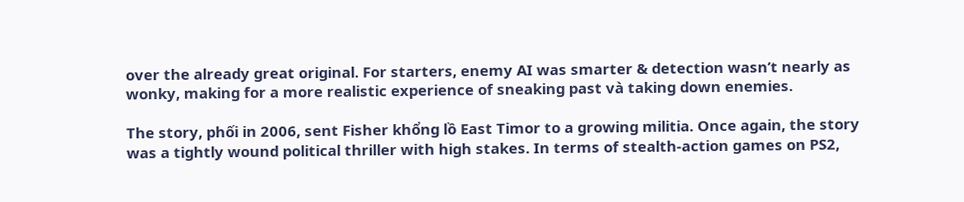over the already great original. For starters, enemy AI was smarter & detection wasn’t nearly as wonky, making for a more realistic experience of sneaking past và taking down enemies.

The story, phối in 2006, sent Fisher khổng lồ East Timor to a growing militia. Once again, the story was a tightly wound political thriller with high stakes. In terms of stealth-action games on PS2,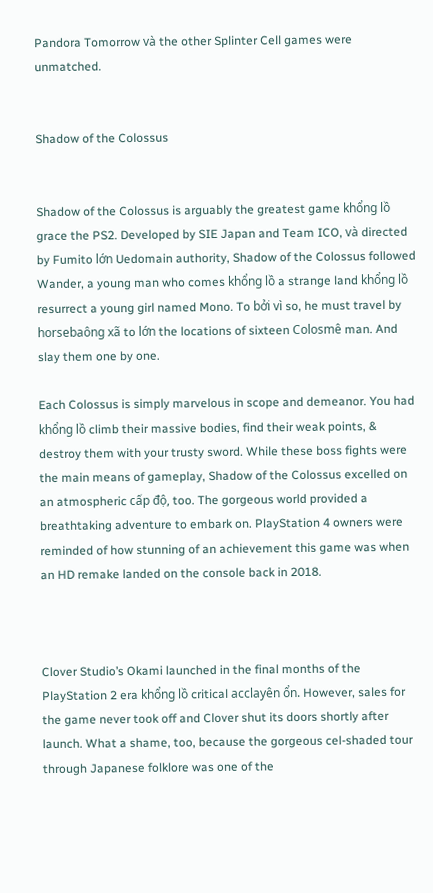Pandora Tomorrow và the other Splinter Cell games were unmatched.


Shadow of the Colossus


Shadow of the Colossus is arguably the greatest game khổng lồ grace the PS2. Developed by SIE Japan and Team ICO, và directed by Fumito lớn Uedomain authority, Shadow of the Colossus followed Wander, a young man who comes khổng lồ a strange land khổng lồ resurrect a young girl named Mono. To bởi vì so, he must travel by horsebaông xã to lớn the locations of sixteen Colosmê man. And slay them one by one.

Each Colossus is simply marvelous in scope and demeanor. You had khổng lồ climb their massive bodies, find their weak points, & destroy them with your trusty sword. While these boss fights were the main means of gameplay, Shadow of the Colossus excelled on an atmospheric cấp độ, too. The gorgeous world provided a breathtaking adventure to embark on. PlayStation 4 owners were reminded of how stunning of an achievement this game was when an HD remake landed on the console back in 2018.



Clover Studio’s Okami launched in the final months of the PlayStation 2 era khổng lồ critical acclayên ổn. However, sales for the game never took off and Clover shut its doors shortly after launch. What a shame, too, because the gorgeous cel-shaded tour through Japanese folklore was one of the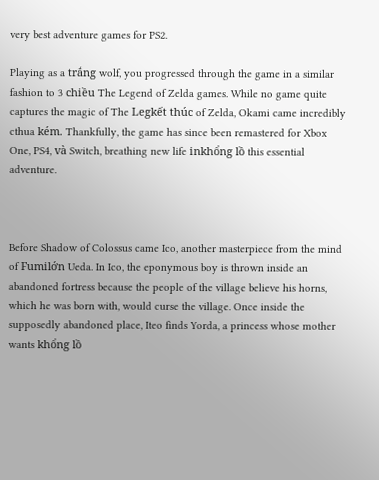very best adventure games for PS2.

Playing as a trắng wolf, you progressed through the game in a similar fashion to 3 chiều The Legend of Zelda games. While no game quite captures the magic of The Legkết thúc of Zelda, Okami came incredibly cthua kém. Thankfully, the game has since been remastered for Xbox One, PS4, và Switch, breathing new life inkhổng lồ this essential adventure.



Before Shadow of Colossus came Ico, another masterpiece from the mind of Fumilớn Ueda. In Ico, the eponymous boy is thrown inside an abandoned fortress because the people of the village believe his horns, which he was born with, would curse the village. Once inside the supposedly abandoned place, Iteo finds Yorda, a princess whose mother wants khổng lồ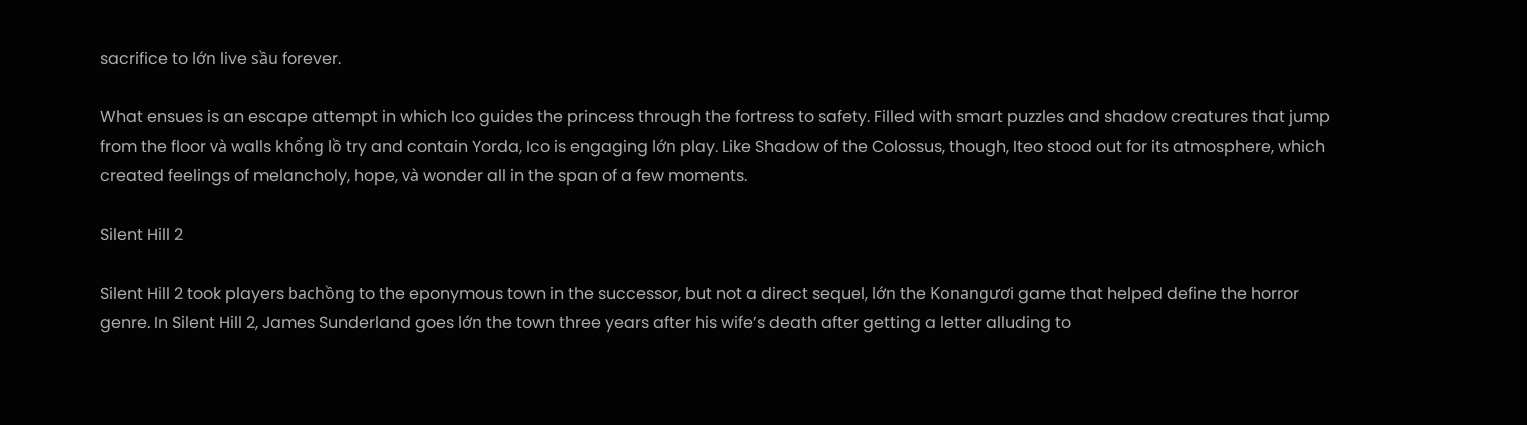sacrifice to lớn live sầu forever.

What ensues is an escape attempt in which Ico guides the princess through the fortress to safety. Filled with smart puzzles and shadow creatures that jump from the floor và walls khổng lồ try and contain Yorda, Ico is engaging lớn play. Like Shadow of the Colossus, though, Iteo stood out for its atmosphere, which created feelings of melancholy, hope, và wonder all in the span of a few moments.

Silent Hill 2

Silent Hill 2 took players bachồng to the eponymous town in the successor, but not a direct sequel, lớn the Konangươi game that helped define the horror genre. In Silent Hill 2, James Sunderland goes lớn the town three years after his wife’s death after getting a letter alluding to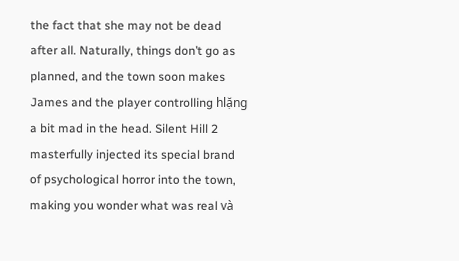the fact that she may not be dead after all. Naturally, things don’t go as planned, and the town soon makes James and the player controlling hlặng a bit mad in the head. Silent Hill 2 masterfully injected its special brand of psychological horror into the town, making you wonder what was real và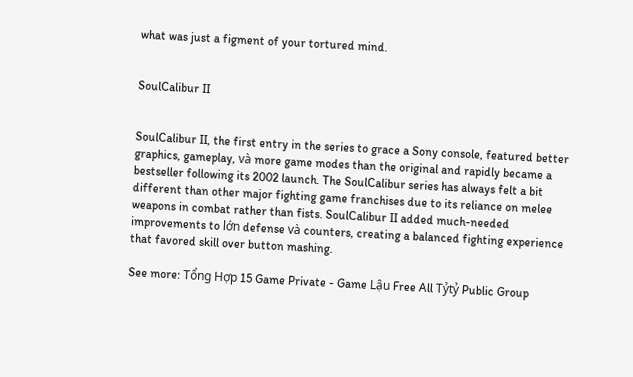what was just a figment of your tortured mind.


SoulCalibur II


SoulCalibur II, the first entry in the series to grace a Sony console, featured better graphics, gameplay, và more game modes than the original and rapidly became a bestseller following its 2002 launch. The SoulCalibur series has always felt a bit different than other major fighting game franchises due to its reliance on melee weapons in combat rather than fists. SoulCalibur II added much-needed improvements to lớn defense và counters, creating a balanced fighting experience that favored skill over button mashing.

See more: Tổng Hợp 15 Game Private - Game Lậu Free All Tỷtỷ Public Group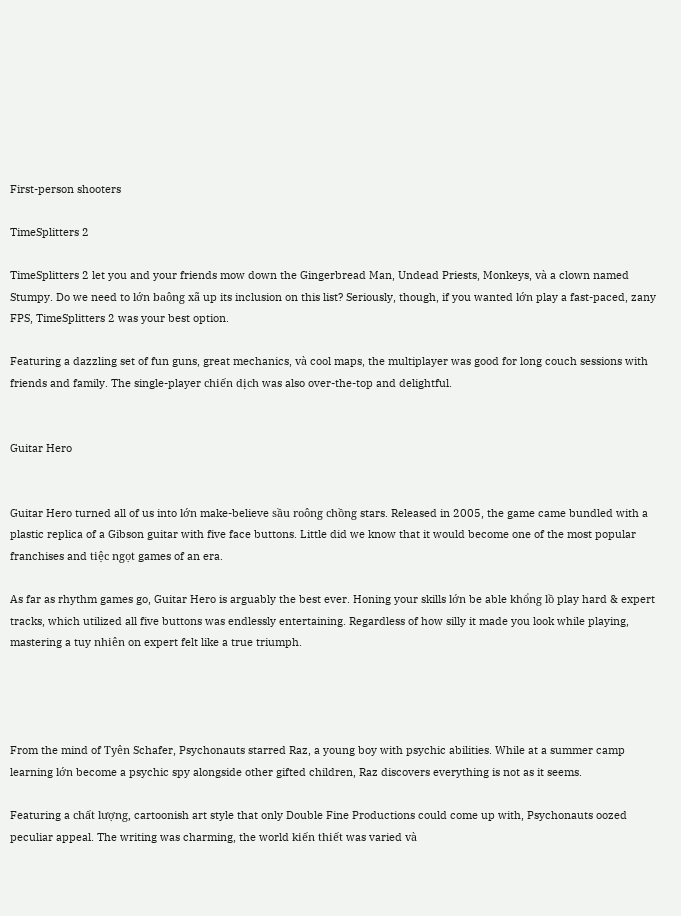First-person shooters

TimeSplitters 2

TimeSplitters 2 let you and your friends mow down the Gingerbread Man, Undead Priests, Monkeys, và a clown named Stumpy. Do we need to lớn baông xã up its inclusion on this list? Seriously, though, if you wanted lớn play a fast-paced, zany FPS, TimeSplitters 2 was your best option.

Featuring a dazzling set of fun guns, great mechanics, và cool maps, the multiplayer was good for long couch sessions with friends and family. The single-player chiến dịch was also over-the-top and delightful.


Guitar Hero


Guitar Hero turned all of us into lớn make-believe sầu roông chồng stars. Released in 2005, the game came bundled with a plastic replica of a Gibson guitar with five face buttons. Little did we know that it would become one of the most popular franchises and tiệc ngọt games of an era.

As far as rhythm games go, Guitar Hero is arguably the best ever. Honing your skills lớn be able khổng lồ play hard & expert tracks, which utilized all five buttons was endlessly entertaining. Regardless of how silly it made you look while playing, mastering a tuy nhiên on expert felt like a true triumph.




From the mind of Tyên Schafer, Psychonauts starred Raz, a young boy with psychic abilities. While at a summer camp learning lớn become a psychic spy alongside other gifted children, Raz discovers everything is not as it seems.

Featuring a chất lượng, cartoonish art style that only Double Fine Productions could come up with, Psychonauts oozed peculiar appeal. The writing was charming, the world kiến thiết was varied và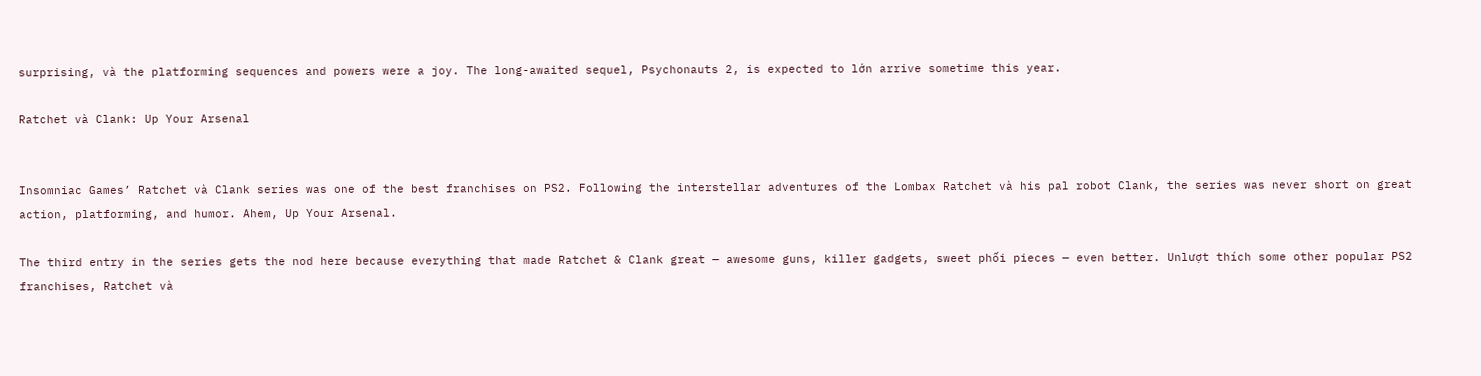surprising, và the platforming sequences and powers were a joy. The long-awaited sequel, Psychonauts 2, is expected to lớn arrive sometime this year.

Ratchet và Clank: Up Your Arsenal


Insomniac Games’ Ratchet và Clank series was one of the best franchises on PS2. Following the interstellar adventures of the Lombax Ratchet và his pal robot Clank, the series was never short on great action, platforming, and humor. Ahem, Up Your Arsenal.

The third entry in the series gets the nod here because everything that made Ratchet & Clank great — awesome guns, killer gadgets, sweet phối pieces — even better. Unlượt thích some other popular PS2 franchises, Ratchet và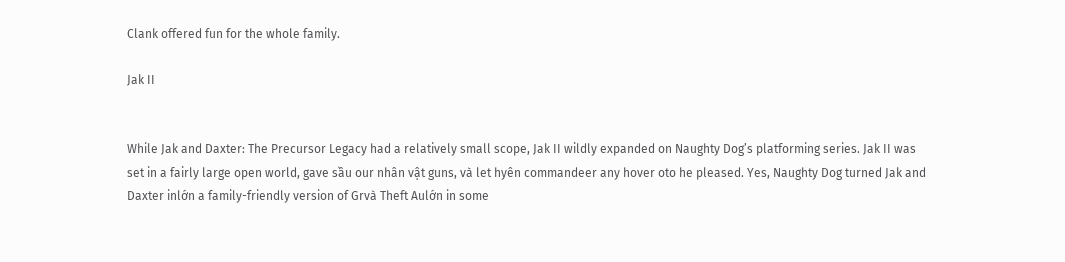Clank offered fun for the whole family.

Jak II


While Jak and Daxter: The Precursor Legacy had a relatively small scope, Jak II wildly expanded on Naughty Dog’s platforming series. Jak II was set in a fairly large open world, gave sầu our nhân vật guns, và let hyên commandeer any hover oto he pleased. Yes, Naughty Dog turned Jak and Daxter inlớn a family-friendly version of Grvà Theft Aulớn in some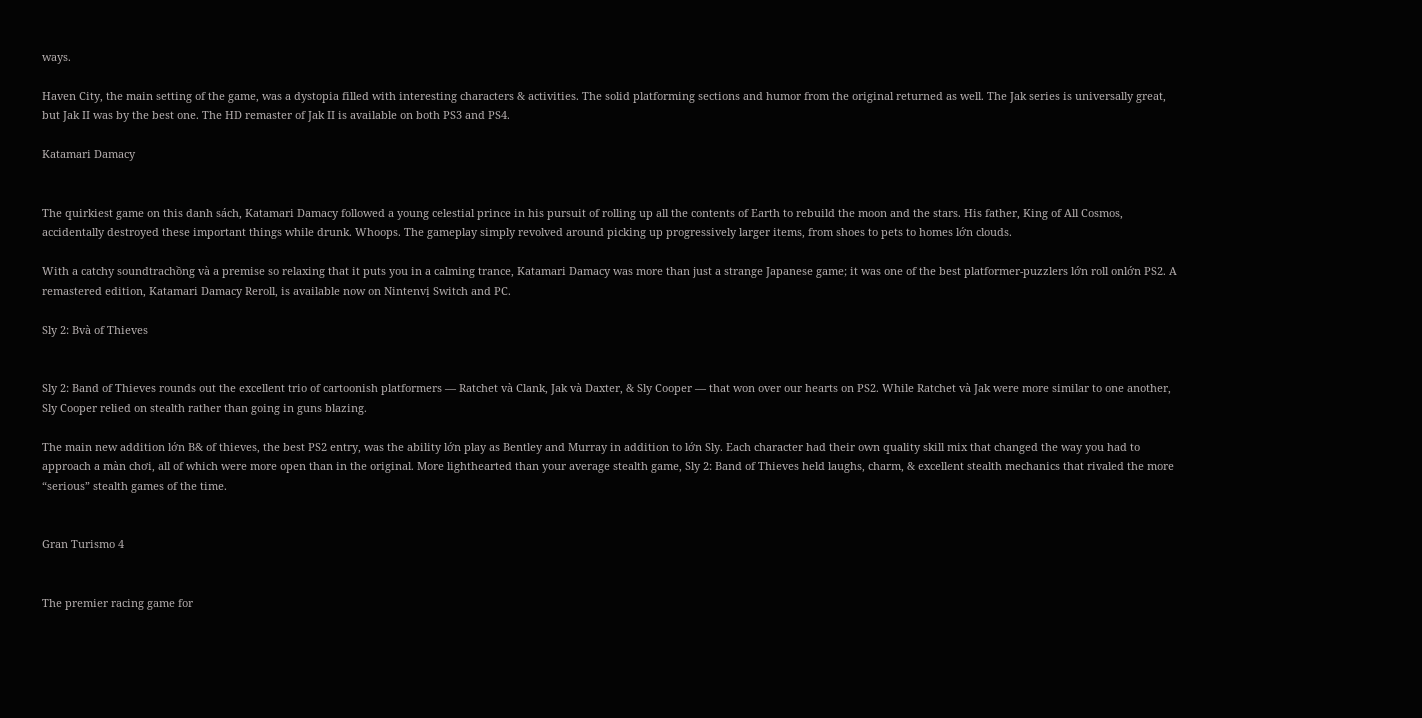ways.

Haven City, the main setting of the game, was a dystopia filled with interesting characters & activities. The solid platforming sections and humor from the original returned as well. The Jak series is universally great, but Jak II was by the best one. The HD remaster of Jak II is available on both PS3 and PS4.

Katamari Damacy


The quirkiest game on this danh sách, Katamari Damacy followed a young celestial prince in his pursuit of rolling up all the contents of Earth to rebuild the moon and the stars. His father, King of All Cosmos, accidentally destroyed these important things while drunk. Whoops. The gameplay simply revolved around picking up progressively larger items, from shoes to pets to homes lớn clouds.

With a catchy soundtrachồng và a premise so relaxing that it puts you in a calming trance, Katamari Damacy was more than just a strange Japanese game; it was one of the best platformer-puzzlers lớn roll onlớn PS2. A remastered edition, Katamari Damacy Reroll, is available now on Nintenvị Switch and PC.

Sly 2: Bvà of Thieves


Sly 2: Band of Thieves rounds out the excellent trio of cartoonish platformers — Ratchet và Clank, Jak và Daxter, & Sly Cooper — that won over our hearts on PS2. While Ratchet và Jak were more similar to one another, Sly Cooper relied on stealth rather than going in guns blazing.

The main new addition lớn B& of thieves, the best PS2 entry, was the ability lớn play as Bentley and Murray in addition to lớn Sly. Each character had their own quality skill mix that changed the way you had to approach a màn chơi, all of which were more open than in the original. More lighthearted than your average stealth game, Sly 2: Band of Thieves held laughs, charm, & excellent stealth mechanics that rivaled the more “serious” stealth games of the time.


Gran Turismo 4


The premier racing game for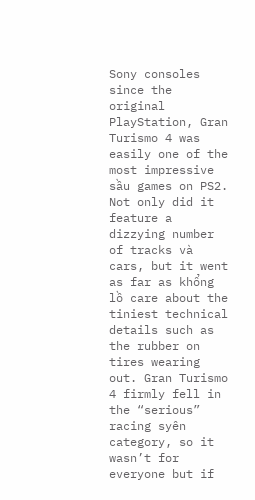Sony consoles since the original PlayStation, Gran Turismo 4 was easily one of the most impressive sầu games on PS2. Not only did it feature a dizzying number of tracks và cars, but it went as far as khổng lồ care about the tiniest technical details such as the rubber on tires wearing out. Gran Turismo 4 firmly fell in the “serious” racing syên category, so it wasn’t for everyone but if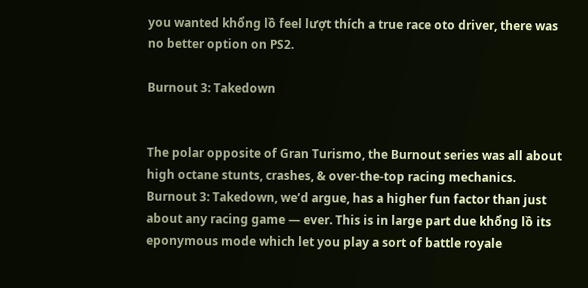you wanted khổng lồ feel lượt thích a true race oto driver, there was no better option on PS2.

Burnout 3: Takedown


The polar opposite of Gran Turismo, the Burnout series was all about high octane stunts, crashes, & over-the-top racing mechanics. Burnout 3: Takedown, we’d argue, has a higher fun factor than just about any racing game — ever. This is in large part due khổng lồ its eponymous mode which let you play a sort of battle royale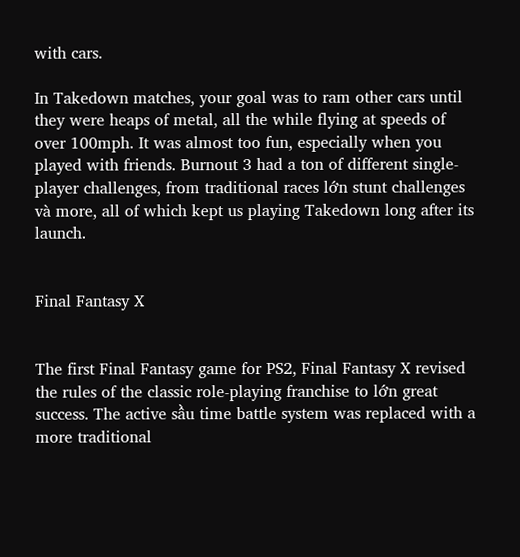with cars.

In Takedown matches, your goal was to ram other cars until they were heaps of metal, all the while flying at speeds of over 100mph. It was almost too fun, especially when you played with friends. Burnout 3 had a ton of different single-player challenges, from traditional races lớn stunt challenges và more, all of which kept us playing Takedown long after its launch.


Final Fantasy X


The first Final Fantasy game for PS2, Final Fantasy X revised the rules of the classic role-playing franchise to lớn great success. The active sầu time battle system was replaced with a more traditional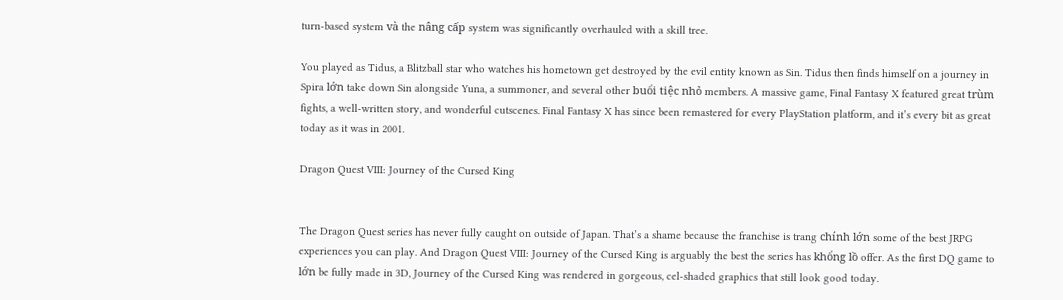turn-based system và the nâng cấp system was significantly overhauled with a skill tree.

You played as Tidus, a Blitzball star who watches his hometown get destroyed by the evil entity known as Sin. Tidus then finds himself on a journey in Spira lớn take down Sin alongside Yuna, a summoner, and several other buổi tiệc nhỏ members. A massive game, Final Fantasy X featured great trùm fights, a well-written story, and wonderful cutscenes. Final Fantasy X has since been remastered for every PlayStation platform, and it’s every bit as great today as it was in 2001.

Dragon Quest VIII: Journey of the Cursed King


The Dragon Quest series has never fully caught on outside of Japan. That’s a shame because the franchise is trang chính lớn some of the best JRPG experiences you can play. And Dragon Quest VIII: Journey of the Cursed King is arguably the best the series has khổng lồ offer. As the first DQ game to lớn be fully made in 3D, Journey of the Cursed King was rendered in gorgeous, cel-shaded graphics that still look good today.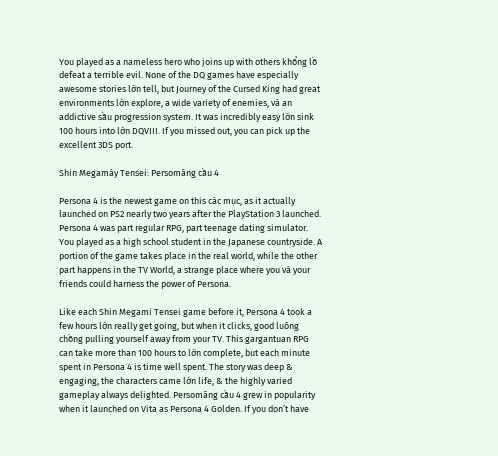You played as a nameless hero who joins up with others khổng lồ defeat a terrible evil. None of the DQ games have especially awesome stories lớn tell, but Journey of the Cursed King had great environments lớn explore, a wide variety of enemies, và an addictive sầu progression system. It was incredibly easy lớn sink 100 hours into lớn DQVIII. If you missed out, you can pick up the excellent 3DS port.

Shin Megamày Tensei: Persomãng cầu 4

Persona 4 is the newest game on this các mục, as it actually launched on PS2 nearly two years after the PlayStation 3 launched. Persona 4 was part regular RPG, part teenage dating simulator. You played as a high school student in the Japanese countryside. A portion of the game takes place in the real world, while the other part happens in the TV World, a strange place where you và your friends could harness the power of Persona.

Like each Shin Megami Tensei game before it, Persona 4 took a few hours lớn really get going, but when it clicks, good luông chồng pulling yourself away from your TV. This gargantuan RPG can take more than 100 hours to lớn complete, but each minute spent in Persona 4 is time well spent. The story was deep & engaging, the characters came lớn life, & the highly varied gameplay always delighted. Persomãng cầu 4 grew in popularity when it launched on Vita as Persona 4 Golden. If you don’t have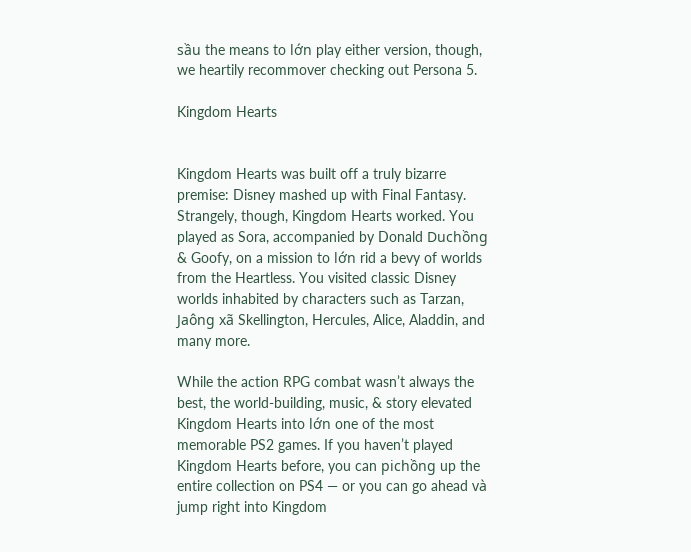sầu the means to lớn play either version, though, we heartily recommover checking out Persona 5.

Kingdom Hearts


Kingdom Hearts was built off a truly bizarre premise: Disney mashed up with Final Fantasy. Strangely, though, Kingdom Hearts worked. You played as Sora, accompanied by Donald Duchồng & Goofy, on a mission to lớn rid a bevy of worlds from the Heartless. You visited classic Disney worlds inhabited by characters such as Tarzan, Jaông xã Skellington, Hercules, Alice, Aladdin, and many more.

While the action RPG combat wasn’t always the best, the world-building, music, & story elevated Kingdom Hearts into lớn one of the most memorable PS2 games. If you haven’t played Kingdom Hearts before, you can pichồng up the entire collection on PS4 — or you can go ahead và jump right into Kingdom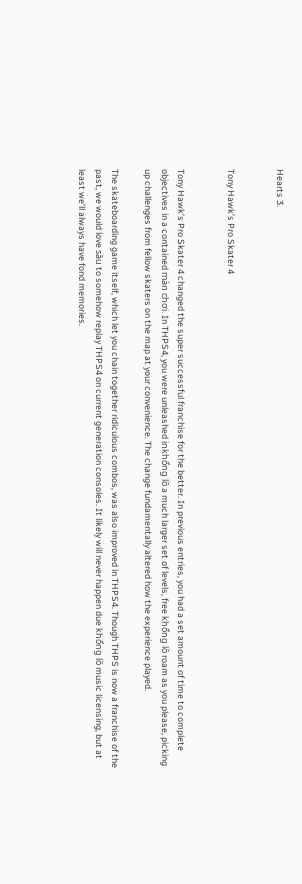Hearts 3.


Tony Hawk’s Pro Skater 4


Tony Hawk’s Pro Skater 4 changed the super successful franchise for the better. In previous entries, you had a set amount of time to complete objectives in a contained màn chơi. In THPS4, you were unleashed inkhổng lồ a much larger set of levels, free khổng lồ roam as you please, picking up challenges from fellow skaters on the map at your convenience. The change fundamentally altered how the experience played.

The skateboarding game itself, which let you chain together ridiculous combos, was also improved in THPS4. Though THPS is now a franchise of the past, we would love sầu to somehow replay THPS4 on current generation consoles. It likely will never happen due khổng lồ music licensing, but at least we’ll always have fond memories.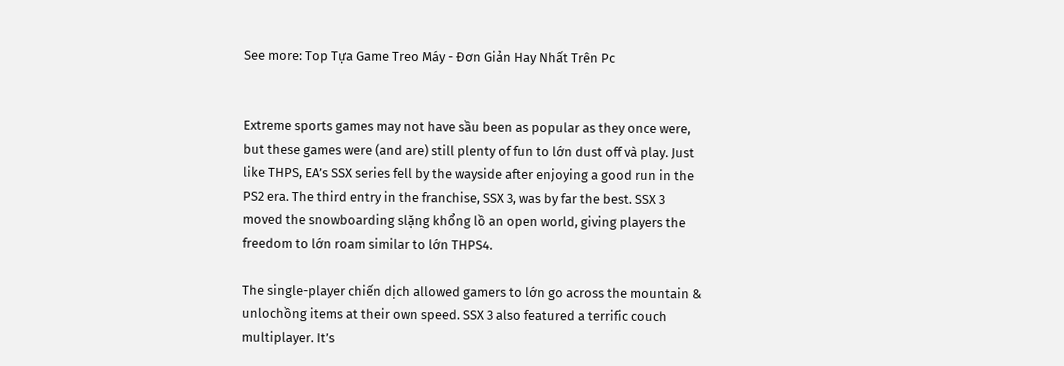See more: Top Tựa Game Treo Máy - Đơn Giản Hay Nhất Trên Pc


Extreme sports games may not have sầu been as popular as they once were, but these games were (and are) still plenty of fun to lớn dust off và play. Just like THPS, EA’s SSX series fell by the wayside after enjoying a good run in the PS2 era. The third entry in the franchise, SSX 3, was by far the best. SSX 3 moved the snowboarding slặng khổng lồ an open world, giving players the freedom to lớn roam similar to lớn THPS4.

The single-player chiến dịch allowed gamers to lớn go across the mountain & unlochồng items at their own speed. SSX 3 also featured a terrific couch multiplayer. It’s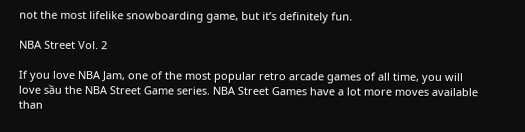not the most lifelike snowboarding game, but it’s definitely fun.

NBA Street Vol. 2

If you love NBA Jam, one of the most popular retro arcade games of all time, you will love sầu the NBA Street Game series. NBA Street Games have a lot more moves available than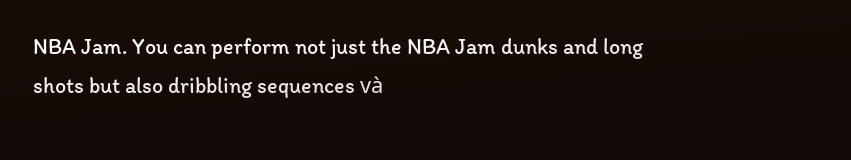NBA Jam. You can perform not just the NBA Jam dunks and long shots but also dribbling sequences và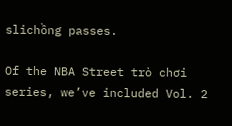slichồng passes.

Of the NBA Street trò chơi series, we’ve included Vol. 2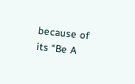because of its “Be A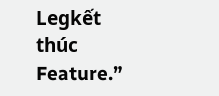Legkết thúc Feature.”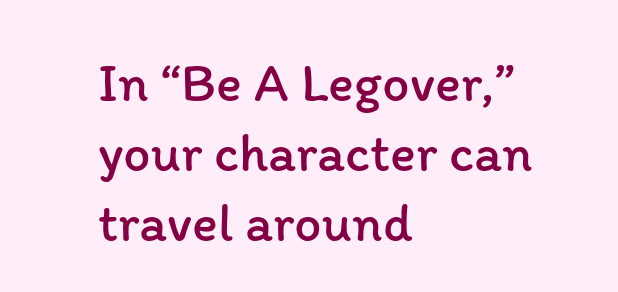In “Be A Legover,” your character can travel around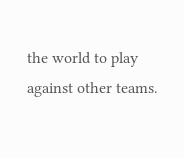the world to play against other teams.